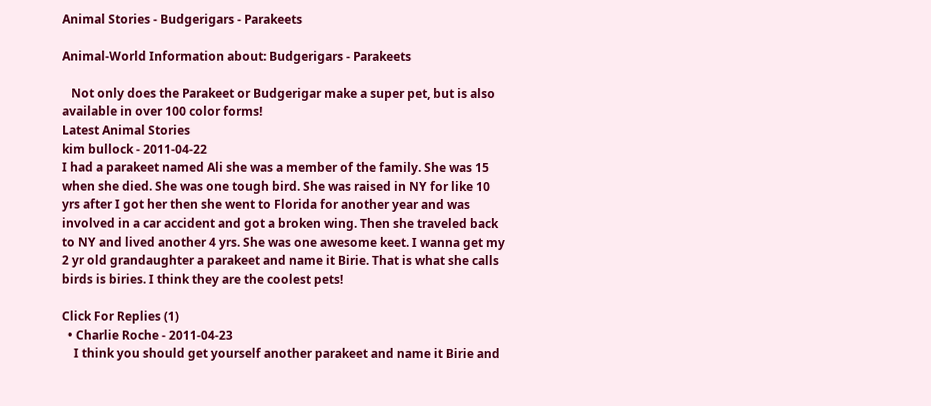Animal Stories - Budgerigars - Parakeets

Animal-World Information about: Budgerigars - Parakeets

   Not only does the Parakeet or Budgerigar make a super pet, but is also available in over 100 color forms!
Latest Animal Stories
kim bullock - 2011-04-22
I had a parakeet named Ali she was a member of the family. She was 15 when she died. She was one tough bird. She was raised in NY for like 10 yrs after I got her then she went to Florida for another year and was involved in a car accident and got a broken wing. Then she traveled back to NY and lived another 4 yrs. She was one awesome keet. I wanna get my 2 yr old grandaughter a parakeet and name it Birie. That is what she calls birds is biries. I think they are the coolest pets!

Click For Replies (1)
  • Charlie Roche - 2011-04-23
    I think you should get yourself another parakeet and name it Birie and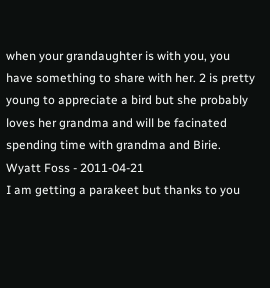when your grandaughter is with you, you have something to share with her. 2 is pretty young to appreciate a bird but she probably loves her grandma and will be facinated spending time with grandma and Birie.
Wyatt Foss - 2011-04-21
I am getting a parakeet but thanks to you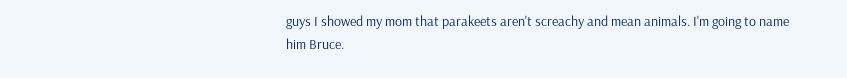guys I showed my mom that parakeets aren't screachy and mean animals. I'm going to name him Bruce.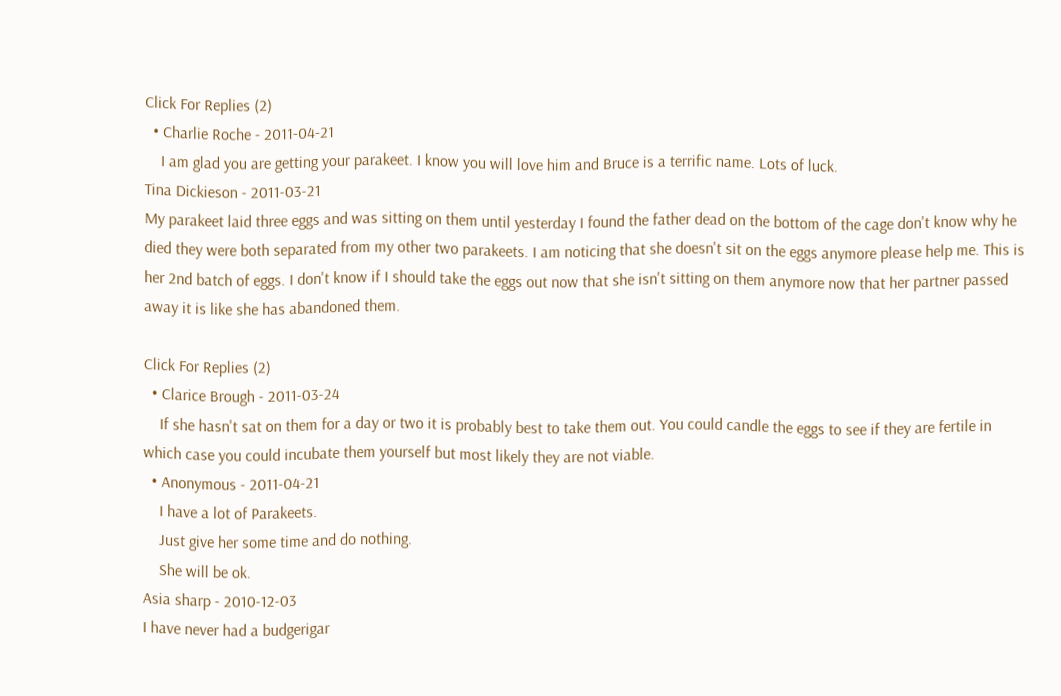Click For Replies (2)
  • Charlie Roche - 2011-04-21
    I am glad you are getting your parakeet. I know you will love him and Bruce is a terrific name. Lots of luck.
Tina Dickieson - 2011-03-21
My parakeet laid three eggs and was sitting on them until yesterday I found the father dead on the bottom of the cage don't know why he died they were both separated from my other two parakeets. I am noticing that she doesn't sit on the eggs anymore please help me. This is her 2nd batch of eggs. I don't know if I should take the eggs out now that she isn't sitting on them anymore now that her partner passed away it is like she has abandoned them.

Click For Replies (2)
  • Clarice Brough - 2011-03-24
    If she hasn't sat on them for a day or two it is probably best to take them out. You could candle the eggs to see if they are fertile in which case you could incubate them yourself but most likely they are not viable.
  • Anonymous - 2011-04-21
    I have a lot of Parakeets.
    Just give her some time and do nothing.
    She will be ok.
Asia sharp - 2010-12-03
I have never had a budgerigar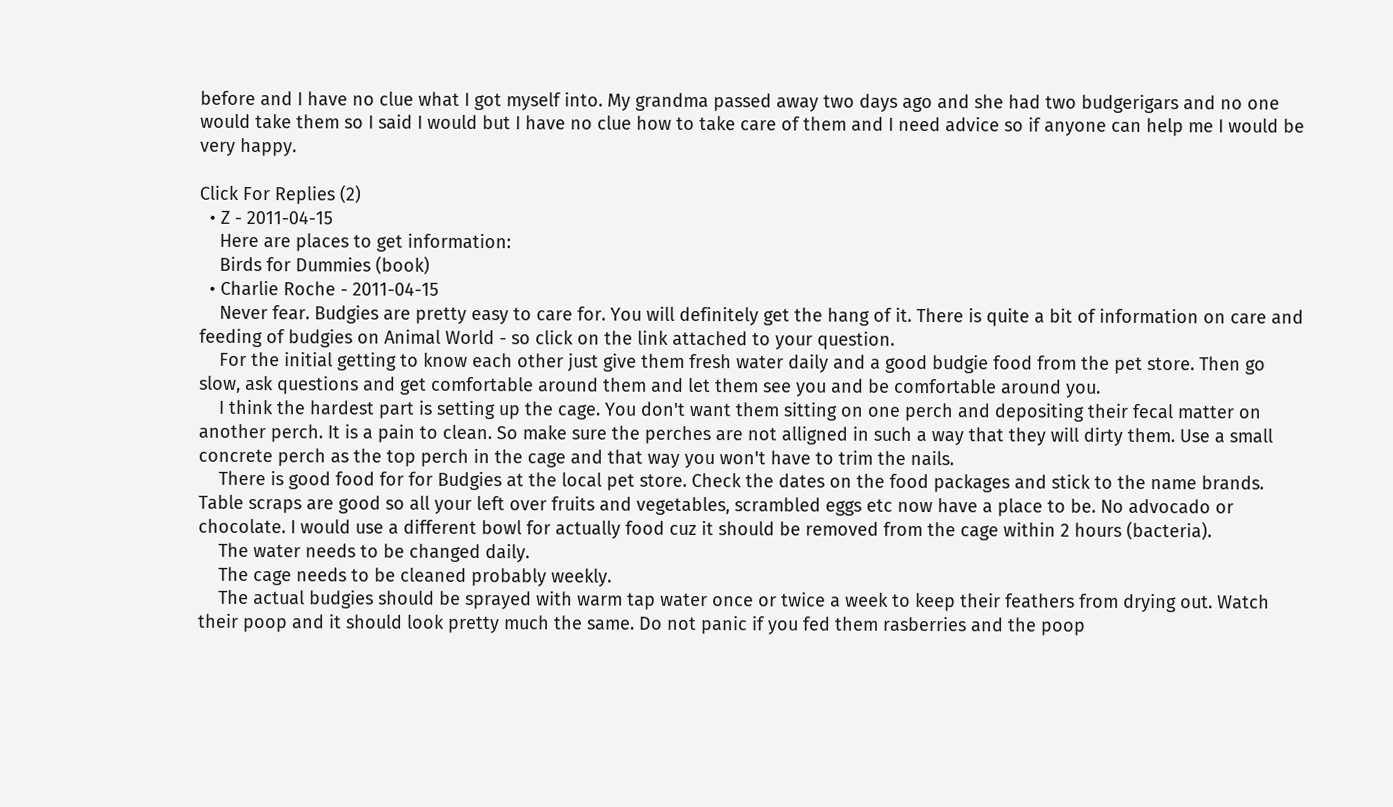before and I have no clue what I got myself into. My grandma passed away two days ago and she had two budgerigars and no one would take them so I said I would but I have no clue how to take care of them and I need advice so if anyone can help me I would be very happy.

Click For Replies (2)
  • Z - 2011-04-15
    Here are places to get information:
    Birds for Dummies (book)
  • Charlie Roche - 2011-04-15
    Never fear. Budgies are pretty easy to care for. You will definitely get the hang of it. There is quite a bit of information on care and feeding of budgies on Animal World - so click on the link attached to your question.
    For the initial getting to know each other just give them fresh water daily and a good budgie food from the pet store. Then go slow, ask questions and get comfortable around them and let them see you and be comfortable around you.
    I think the hardest part is setting up the cage. You don't want them sitting on one perch and depositing their fecal matter on another perch. It is a pain to clean. So make sure the perches are not alligned in such a way that they will dirty them. Use a small concrete perch as the top perch in the cage and that way you won't have to trim the nails.
    There is good food for for Budgies at the local pet store. Check the dates on the food packages and stick to the name brands. Table scraps are good so all your left over fruits and vegetables, scrambled eggs etc now have a place to be. No advocado or chocolate. I would use a different bowl for actually food cuz it should be removed from the cage within 2 hours (bacteria).
    The water needs to be changed daily.
    The cage needs to be cleaned probably weekly.
    The actual budgies should be sprayed with warm tap water once or twice a week to keep their feathers from drying out. Watch their poop and it should look pretty much the same. Do not panic if you fed them rasberries and the poop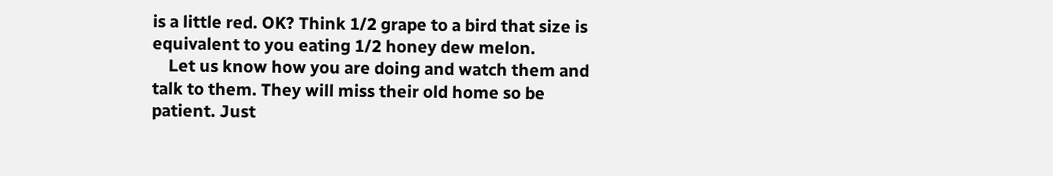is a little red. OK? Think 1/2 grape to a bird that size is equivalent to you eating 1/2 honey dew melon.
    Let us know how you are doing and watch them and talk to them. They will miss their old home so be patient. Just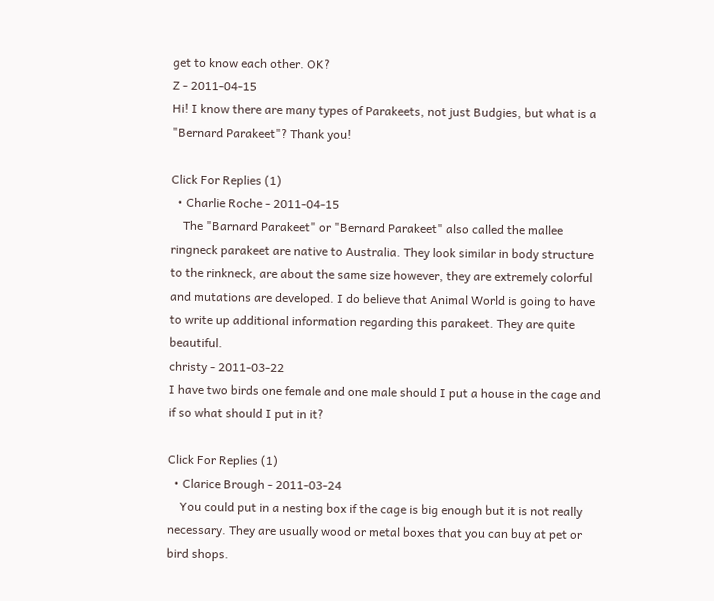get to know each other. OK?
Z - 2011-04-15
Hi! I know there are many types of Parakeets, not just Budgies, but what is a "Bernard Parakeet"? Thank you!

Click For Replies (1)
  • Charlie Roche - 2011-04-15
    The "Barnard Parakeet" or "Bernard Parakeet" also called the mallee ringneck parakeet are native to Australia. They look similar in body structure to the rinkneck, are about the same size however, they are extremely colorful and mutations are developed. I do believe that Animal World is going to have to write up additional information regarding this parakeet. They are quite beautiful.
christy - 2011-03-22
I have two birds one female and one male should I put a house in the cage and if so what should I put in it?

Click For Replies (1)
  • Clarice Brough - 2011-03-24
    You could put in a nesting box if the cage is big enough but it is not really necessary. They are usually wood or metal boxes that you can buy at pet or bird shops.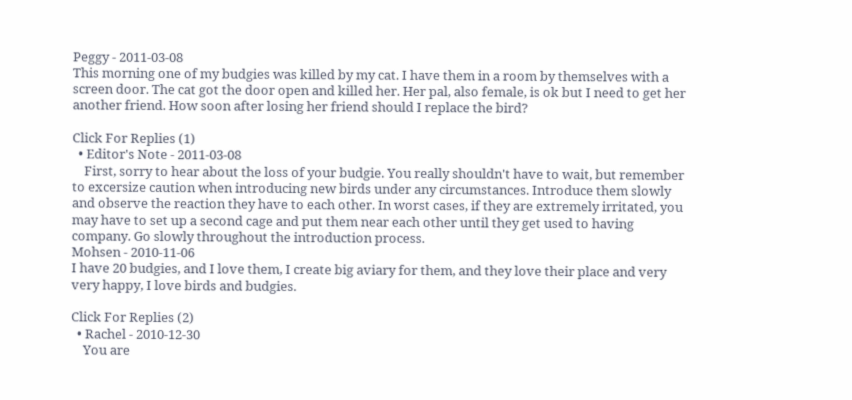Peggy - 2011-03-08
This morning one of my budgies was killed by my cat. I have them in a room by themselves with a screen door. The cat got the door open and killed her. Her pal, also female, is ok but I need to get her another friend. How soon after losing her friend should I replace the bird?

Click For Replies (1)
  • Editor's Note - 2011-03-08
    First, sorry to hear about the loss of your budgie. You really shouldn't have to wait, but remember to excersize caution when introducing new birds under any circumstances. Introduce them slowly and observe the reaction they have to each other. In worst cases, if they are extremely irritated, you may have to set up a second cage and put them near each other until they get used to having company. Go slowly throughout the introduction process.
Mohsen - 2010-11-06
I have 20 budgies, and I love them, I create big aviary for them, and they love their place and very very happy, I love birds and budgies.

Click For Replies (2)
  • Rachel - 2010-12-30
    You are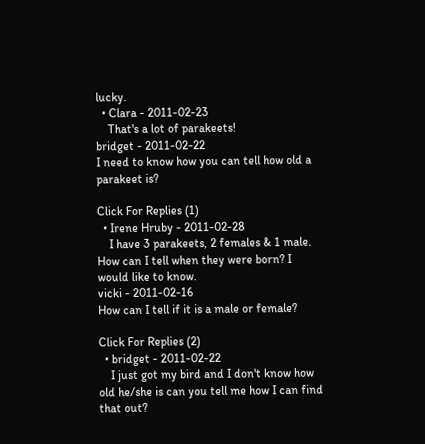lucky.
  • Clara - 2011-02-23
    That's a lot of parakeets!
bridget - 2011-02-22
I need to know how you can tell how old a parakeet is?

Click For Replies (1)
  • Irene Hruby - 2011-02-28
    I have 3 parakeets, 2 females & 1 male. How can I tell when they were born? I would like to know.
vicki - 2011-02-16
How can I tell if it is a male or female?

Click For Replies (2)
  • bridget - 2011-02-22
    I just got my bird and I don't know how old he/she is can you tell me how I can find that out?